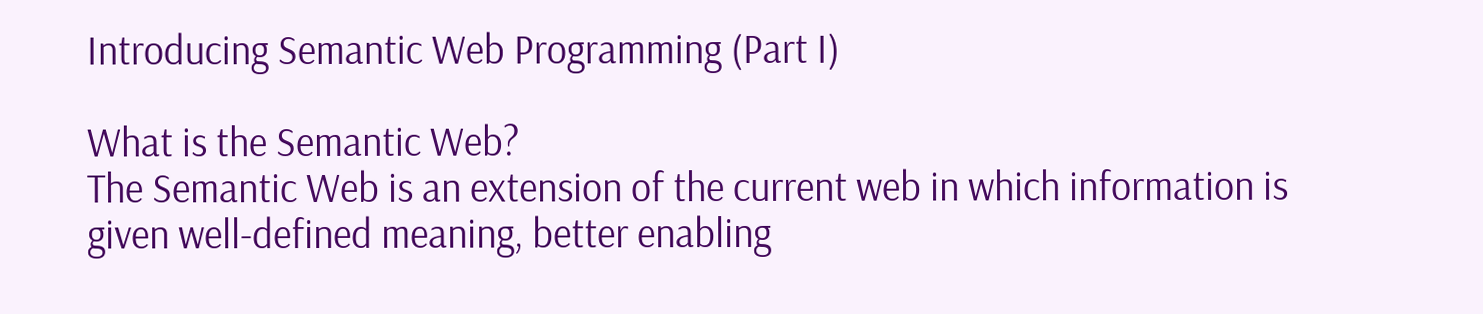Introducing Semantic Web Programming (Part I)

What is the Semantic Web?
The Semantic Web is an extension of the current web in which information is given well-defined meaning, better enabling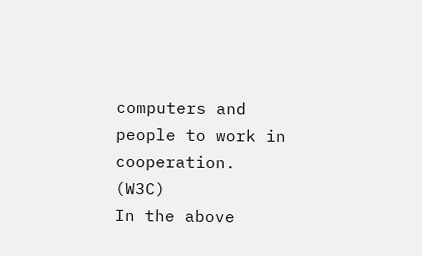computers and people to work in cooperation. (W3C)
In the above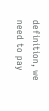definition, we need to pay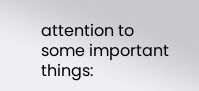attention to some important things: